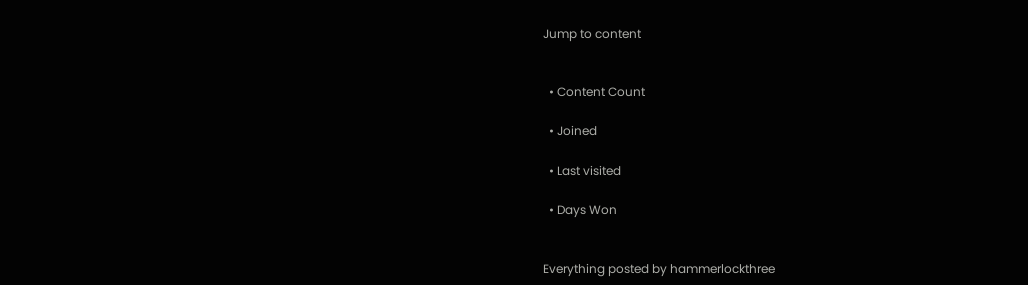Jump to content


  • Content Count

  • Joined

  • Last visited

  • Days Won


Everything posted by hammerlockthree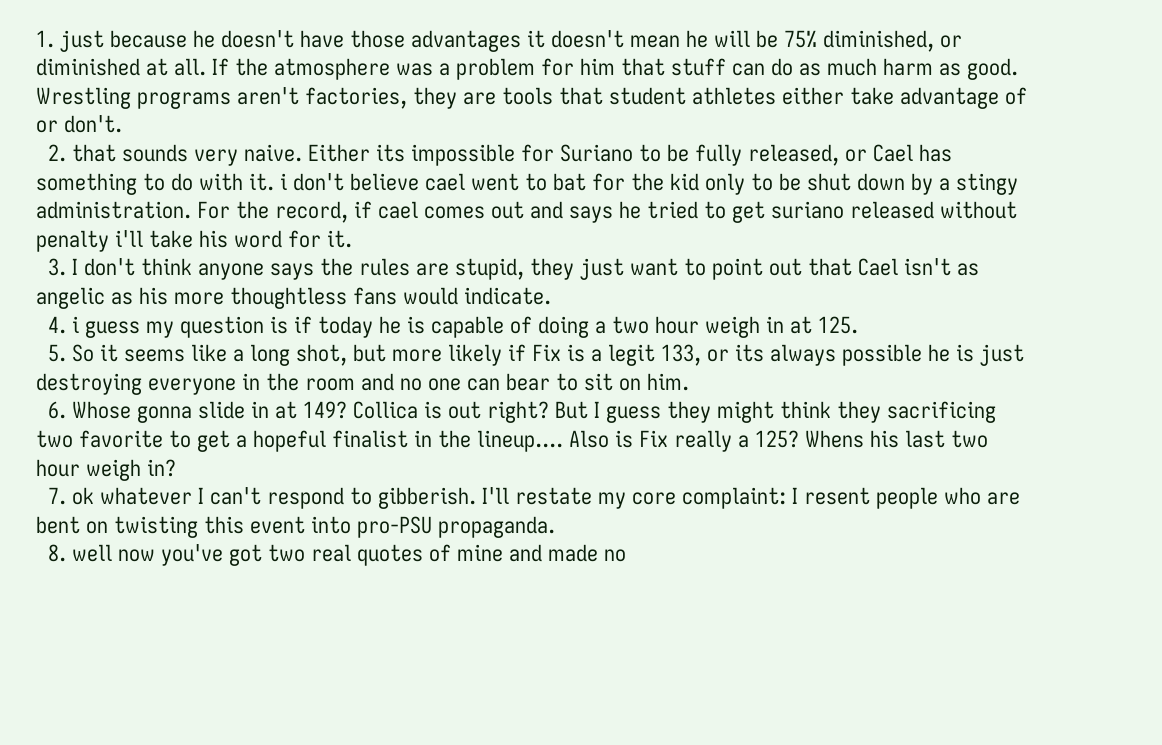1. just because he doesn't have those advantages it doesn't mean he will be 75% diminished, or diminished at all. If the atmosphere was a problem for him that stuff can do as much harm as good. Wrestling programs aren't factories, they are tools that student athletes either take advantage of or don't.
  2. that sounds very naive. Either its impossible for Suriano to be fully released, or Cael has something to do with it. i don't believe cael went to bat for the kid only to be shut down by a stingy administration. For the record, if cael comes out and says he tried to get suriano released without penalty i'll take his word for it.
  3. I don't think anyone says the rules are stupid, they just want to point out that Cael isn't as angelic as his more thoughtless fans would indicate.
  4. i guess my question is if today he is capable of doing a two hour weigh in at 125.
  5. So it seems like a long shot, but more likely if Fix is a legit 133, or its always possible he is just destroying everyone in the room and no one can bear to sit on him.
  6. Whose gonna slide in at 149? Collica is out right? But I guess they might think they sacrificing two favorite to get a hopeful finalist in the lineup.... Also is Fix really a 125? Whens his last two hour weigh in?
  7. ok whatever I can't respond to gibberish. I'll restate my core complaint: I resent people who are bent on twisting this event into pro-PSU propaganda.
  8. well now you've got two real quotes of mine and made no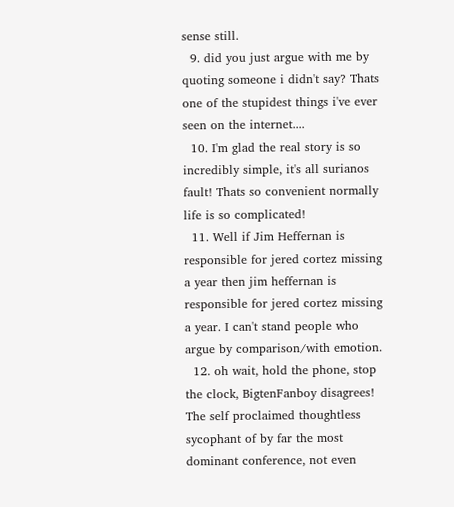sense still.
  9. did you just argue with me by quoting someone i didn't say? Thats one of the stupidest things i've ever seen on the internet....
  10. I'm glad the real story is so incredibly simple, it's all surianos fault! Thats so convenient normally life is so complicated!
  11. Well if Jim Heffernan is responsible for jered cortez missing a year then jim heffernan is responsible for jered cortez missing a year. I can't stand people who argue by comparison/with emotion.
  12. oh wait, hold the phone, stop the clock, BigtenFanboy disagrees! The self proclaimed thoughtless sycophant of by far the most dominant conference, not even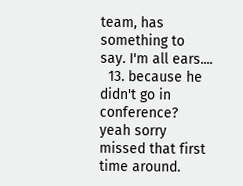team, has something to say. I'm all ears....
  13. because he didn't go in conference? yeah sorry missed that first time around.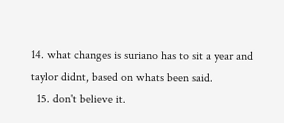14. what changes is suriano has to sit a year and taylor didnt, based on whats been said.
  15. don't believe it.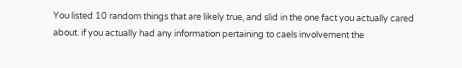You listed 10 random things that are likely true, and slid in the one fact you actually cared about. if you actually had any information pertaining to caels involvement the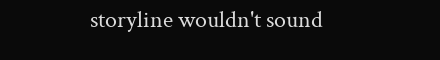storyline wouldn't sound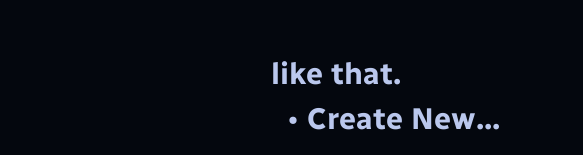like that.
  • Create New...